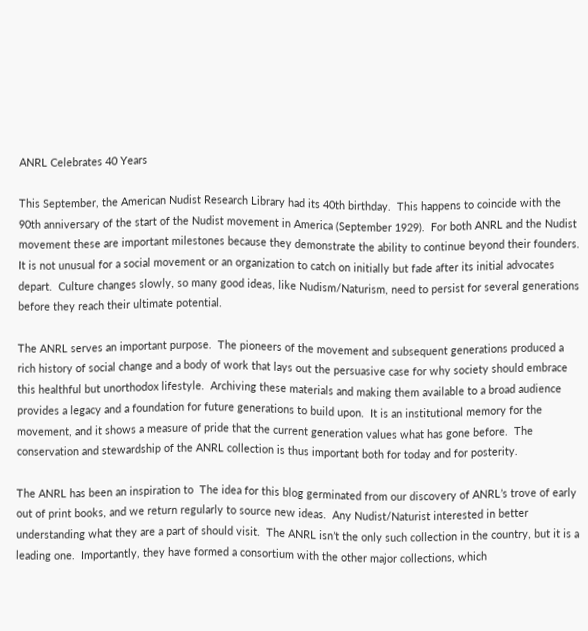ANRL Celebrates 40 Years

This September, the American Nudist Research Library had its 40th birthday.  This happens to coincide with the 90th anniversary of the start of the Nudist movement in America (September 1929).  For both ANRL and the Nudist movement these are important milestones because they demonstrate the ability to continue beyond their founders.  It is not unusual for a social movement or an organization to catch on initially but fade after its initial advocates depart.  Culture changes slowly, so many good ideas, like Nudism/Naturism, need to persist for several generations before they reach their ultimate potential.

The ANRL serves an important purpose.  The pioneers of the movement and subsequent generations produced a rich history of social change and a body of work that lays out the persuasive case for why society should embrace this healthful but unorthodox lifestyle.  Archiving these materials and making them available to a broad audience provides a legacy and a foundation for future generations to build upon.  It is an institutional memory for the movement, and it shows a measure of pride that the current generation values what has gone before.  The conservation and stewardship of the ANRL collection is thus important both for today and for posterity.

The ANRL has been an inspiration to  The idea for this blog germinated from our discovery of ANRL’s trove of early out of print books, and we return regularly to source new ideas.  Any Nudist/Naturist interested in better understanding what they are a part of should visit.  The ANRL isn’t the only such collection in the country, but it is a leading one.  Importantly, they have formed a consortium with the other major collections, which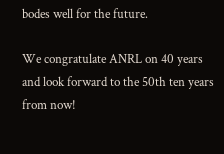bodes well for the future.

We congratulate ANRL on 40 years and look forward to the 50th ten years from now!